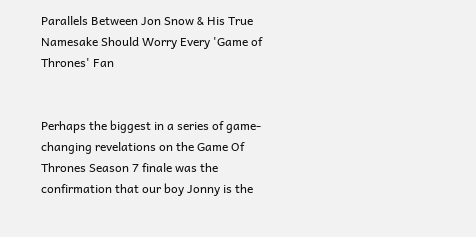Parallels Between Jon Snow & His True Namesake Should Worry Every 'Game of Thrones' Fan


Perhaps the biggest in a series of game-changing revelations on the Game Of Thrones Season 7 finale was the confirmation that our boy Jonny is the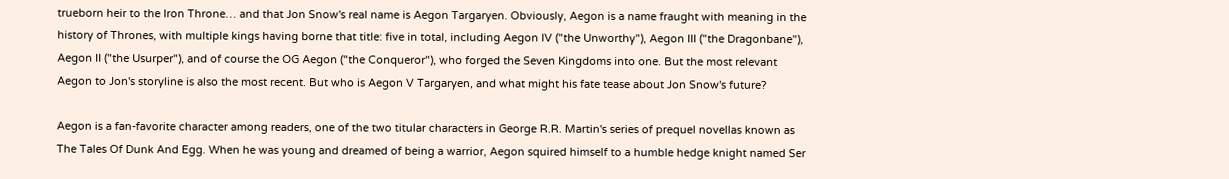trueborn heir to the Iron Throne… and that Jon Snow's real name is Aegon Targaryen. Obviously, Aegon is a name fraught with meaning in the history of Thrones, with multiple kings having borne that title: five in total, including Aegon IV ("the Unworthy"), Aegon III ("the Dragonbane"), Aegon II ("the Usurper"), and of course the OG Aegon ("the Conqueror"), who forged the Seven Kingdoms into one. But the most relevant Aegon to Jon's storyline is also the most recent. But who is Aegon V Targaryen, and what might his fate tease about Jon Snow's future?

Aegon is a fan-favorite character among readers, one of the two titular characters in George R.R. Martin's series of prequel novellas known as The Tales Of Dunk And Egg. When he was young and dreamed of being a warrior, Aegon squired himself to a humble hedge knight named Ser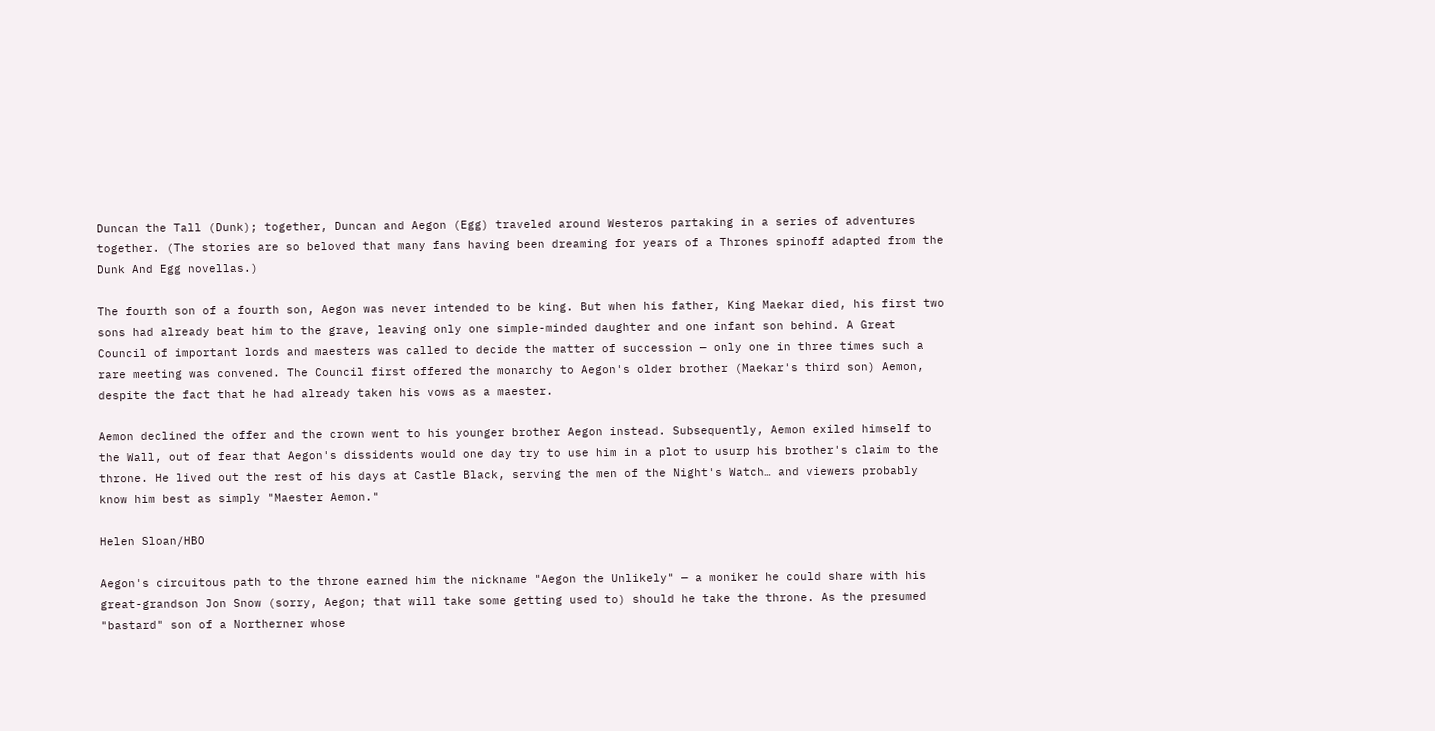Duncan the Tall (Dunk); together, Duncan and Aegon (Egg) traveled around Westeros partaking in a series of adventures together. (The stories are so beloved that many fans having been dreaming for years of a Thrones spinoff adapted from the Dunk And Egg novellas.)

The fourth son of a fourth son, Aegon was never intended to be king. But when his father, King Maekar died, his first two sons had already beat him to the grave, leaving only one simple-minded daughter and one infant son behind. A Great Council of important lords and maesters was called to decide the matter of succession — only one in three times such a rare meeting was convened. The Council first offered the monarchy to Aegon's older brother (Maekar's third son) Aemon, despite the fact that he had already taken his vows as a maester.

Aemon declined the offer and the crown went to his younger brother Aegon instead. Subsequently, Aemon exiled himself to the Wall, out of fear that Aegon's dissidents would one day try to use him in a plot to usurp his brother's claim to the throne. He lived out the rest of his days at Castle Black, serving the men of the Night's Watch… and viewers probably know him best as simply "Maester Aemon."

Helen Sloan/HBO

Aegon's circuitous path to the throne earned him the nickname "Aegon the Unlikely" — a moniker he could share with his great-grandson Jon Snow (sorry, Aegon; that will take some getting used to) should he take the throne. As the presumed "bastard" son of a Northerner whose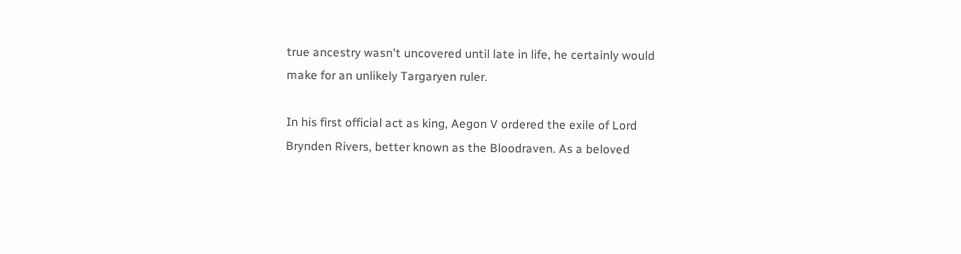true ancestry wasn't uncovered until late in life, he certainly would make for an unlikely Targaryen ruler.

In his first official act as king, Aegon V ordered the exile of Lord Brynden Rivers, better known as the Bloodraven. As a beloved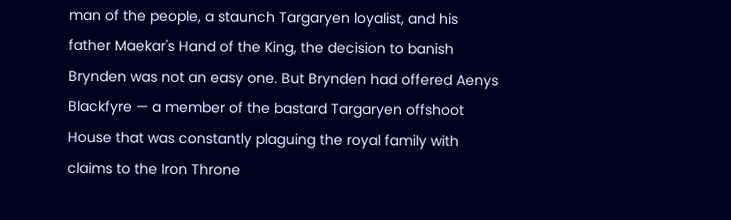man of the people, a staunch Targaryen loyalist, and his father Maekar's Hand of the King, the decision to banish Brynden was not an easy one. But Brynden had offered Aenys Blackfyre — a member of the bastard Targaryen offshoot House that was constantly plaguing the royal family with claims to the Iron Throne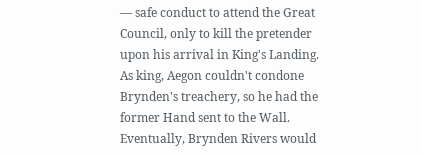— safe conduct to attend the Great Council, only to kill the pretender upon his arrival in King's Landing. As king, Aegon couldn't condone Brynden's treachery, so he had the former Hand sent to the Wall. Eventually, Brynden Rivers would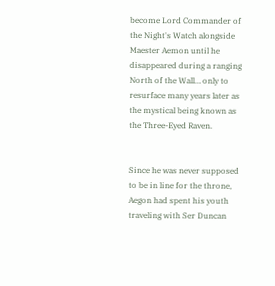become Lord Commander of the Night's Watch alongside Maester Aemon until he disappeared during a ranging North of the Wall… only to resurface many years later as the mystical being known as the Three-Eyed Raven.


Since he was never supposed to be in line for the throne, Aegon had spent his youth traveling with Ser Duncan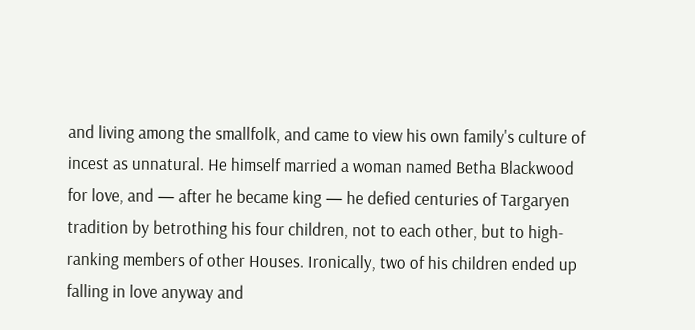and living among the smallfolk, and came to view his own family's culture of incest as unnatural. He himself married a woman named Betha Blackwood for love, and — after he became king — he defied centuries of Targaryen tradition by betrothing his four children, not to each other, but to high-ranking members of other Houses. Ironically, two of his children ended up falling in love anyway and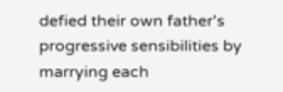defied their own father's progressive sensibilities by marrying each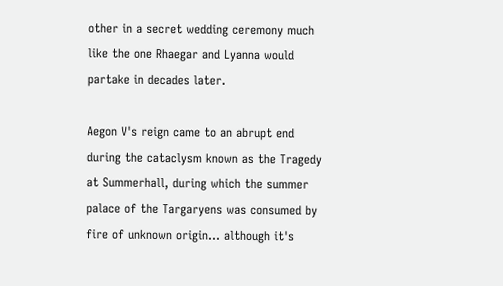other in a secret wedding ceremony much like the one Rhaegar and Lyanna would partake in decades later.

Aegon V's reign came to an abrupt end during the cataclysm known as the Tragedy at Summerhall, during which the summer palace of the Targaryens was consumed by fire of unknown origin… although it's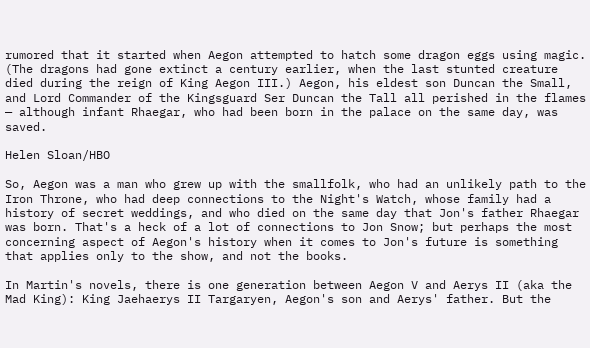rumored that it started when Aegon attempted to hatch some dragon eggs using magic. (The dragons had gone extinct a century earlier, when the last stunted creature died during the reign of King Aegon III.) Aegon, his eldest son Duncan the Small, and Lord Commander of the Kingsguard Ser Duncan the Tall all perished in the flames — although infant Rhaegar, who had been born in the palace on the same day, was saved.

Helen Sloan/HBO

So, Aegon was a man who grew up with the smallfolk, who had an unlikely path to the Iron Throne, who had deep connections to the Night's Watch, whose family had a history of secret weddings, and who died on the same day that Jon's father Rhaegar was born. That's a heck of a lot of connections to Jon Snow; but perhaps the most concerning aspect of Aegon's history when it comes to Jon's future is something that applies only to the show, and not the books.

In Martin's novels, there is one generation between Aegon V and Aerys II (aka the Mad King): King Jaehaerys II Targaryen, Aegon's son and Aerys' father. But the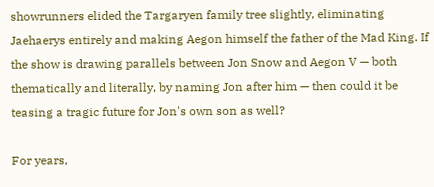showrunners elided the Targaryen family tree slightly, eliminating Jaehaerys entirely and making Aegon himself the father of the Mad King. If the show is drawing parallels between Jon Snow and Aegon V — both thematically and literally, by naming Jon after him — then could it be teasing a tragic future for Jon's own son as well?

For years,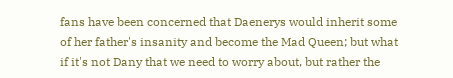fans have been concerned that Daenerys would inherit some of her father's insanity and become the Mad Queen; but what if it's not Dany that we need to worry about, but rather the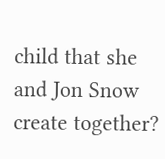child that she and Jon Snow create together?